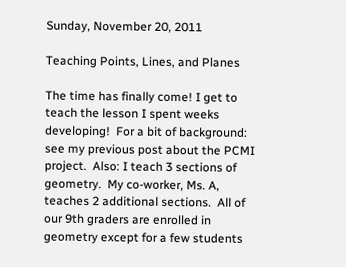Sunday, November 20, 2011

Teaching Points, Lines, and Planes

The time has finally come! I get to teach the lesson I spent weeks developing!  For a bit of background:  see my previous post about the PCMI project.  Also: I teach 3 sections of geometry.  My co-worker, Ms. A, teaches 2 additional sections.  All of our 9th graders are enrolled in geometry except for a few students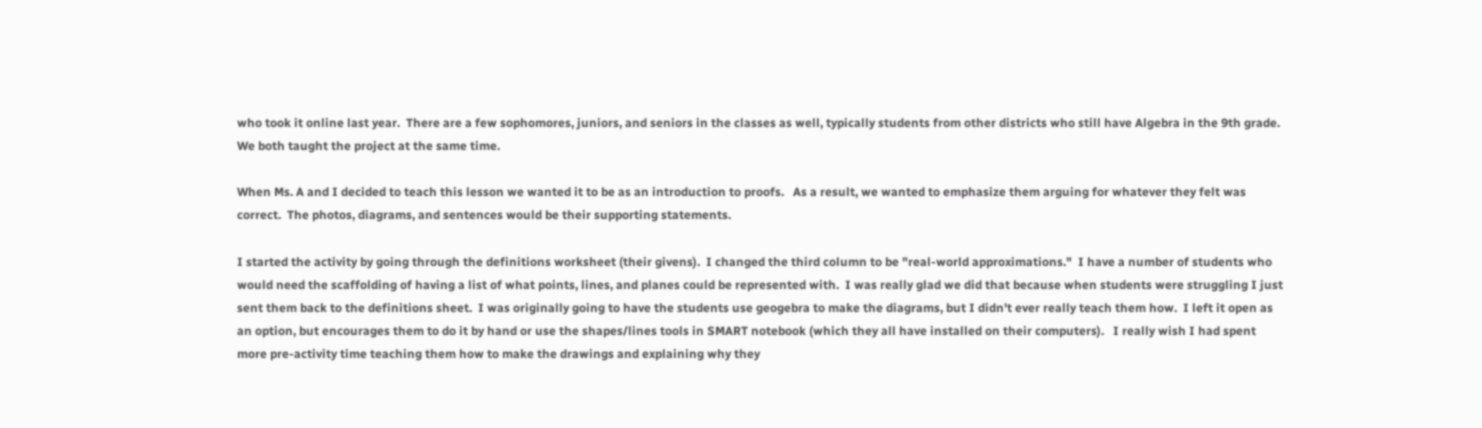who took it online last year.  There are a few sophomores, juniors, and seniors in the classes as well, typically students from other districts who still have Algebra in the 9th grade.   We both taught the project at the same time.

When Ms. A and I decided to teach this lesson we wanted it to be as an introduction to proofs.   As a result, we wanted to emphasize them arguing for whatever they felt was correct.  The photos, diagrams, and sentences would be their supporting statements.

I started the activity by going through the definitions worksheet (their givens).  I changed the third column to be "real-world approximations."  I have a number of students who would need the scaffolding of having a list of what points, lines, and planes could be represented with.  I was really glad we did that because when students were struggling I just sent them back to the definitions sheet.  I was originally going to have the students use geogebra to make the diagrams, but I didn't ever really teach them how.  I left it open as an option, but encourages them to do it by hand or use the shapes/lines tools in SMART notebook (which they all have installed on their computers).   I really wish I had spent more pre-activity time teaching them how to make the drawings and explaining why they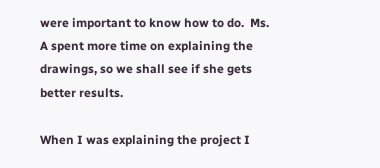were important to know how to do.  Ms. A spent more time on explaining the drawings, so we shall see if she gets better results.

When I was explaining the project I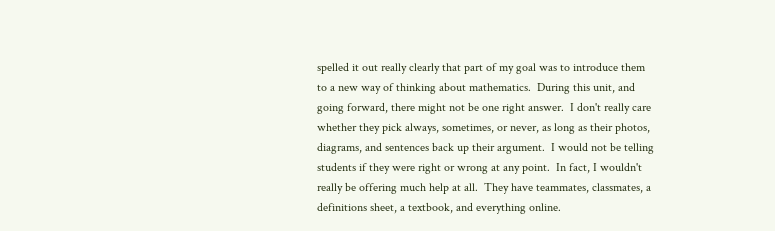spelled it out really clearly that part of my goal was to introduce them to a new way of thinking about mathematics.  During this unit, and going forward, there might not be one right answer.  I don't really care whether they pick always, sometimes, or never, as long as their photos, diagrams, and sentences back up their argument.  I would not be telling students if they were right or wrong at any point.  In fact, I wouldn't really be offering much help at all.  They have teammates, classmates, a definitions sheet, a textbook, and everything online.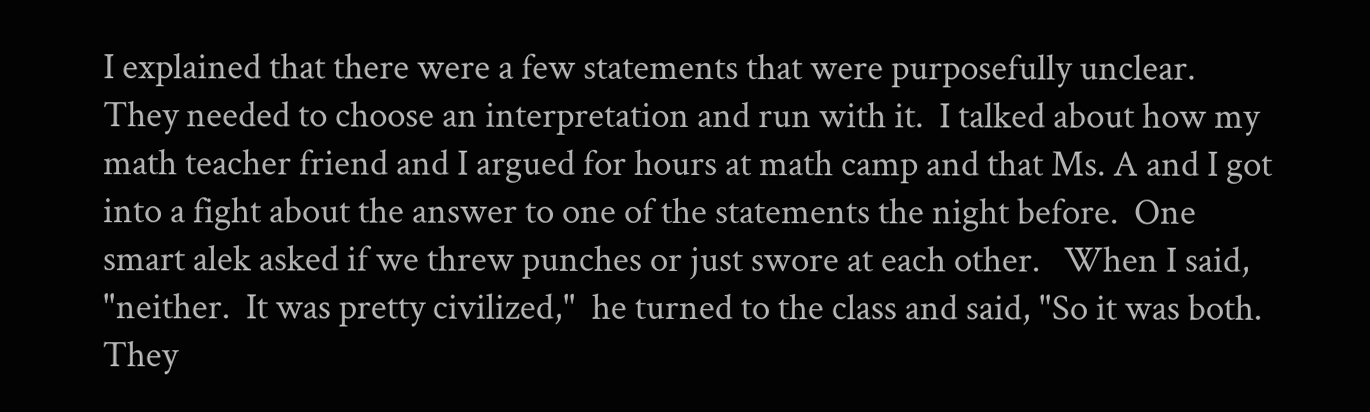I explained that there were a few statements that were purposefully unclear.  They needed to choose an interpretation and run with it.  I talked about how my math teacher friend and I argued for hours at math camp and that Ms. A and I got into a fight about the answer to one of the statements the night before.  One smart alek asked if we threw punches or just swore at each other.   When I said, "neither.  It was pretty civilized,"  he turned to the class and said, "So it was both. They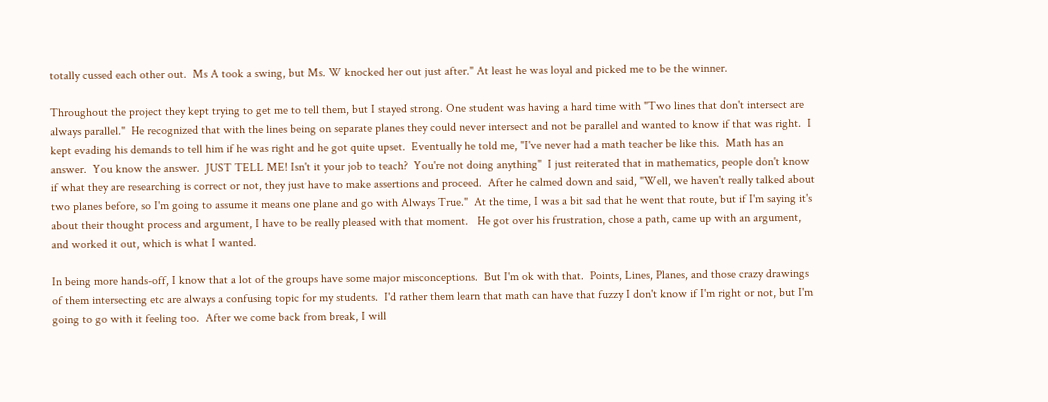totally cussed each other out.  Ms A took a swing, but Ms. W knocked her out just after." At least he was loyal and picked me to be the winner.

Throughout the project they kept trying to get me to tell them, but I stayed strong. One student was having a hard time with "Two lines that don't intersect are always parallel."  He recognized that with the lines being on separate planes they could never intersect and not be parallel and wanted to know if that was right.  I kept evading his demands to tell him if he was right and he got quite upset.  Eventually he told me, "I've never had a math teacher be like this.  Math has an answer.  You know the answer.  JUST TELL ME! Isn't it your job to teach?  You're not doing anything"  I just reiterated that in mathematics, people don't know if what they are researching is correct or not, they just have to make assertions and proceed.  After he calmed down and said, "Well, we haven't really talked about two planes before, so I'm going to assume it means one plane and go with Always True."  At the time, I was a bit sad that he went that route, but if I'm saying it's about their thought process and argument, I have to be really pleased with that moment.   He got over his frustration, chose a path, came up with an argument, and worked it out, which is what I wanted.

In being more hands-off, I know that a lot of the groups have some major misconceptions.  But I'm ok with that.  Points, Lines, Planes, and those crazy drawings of them intersecting etc are always a confusing topic for my students.  I'd rather them learn that math can have that fuzzy I don't know if I'm right or not, but I'm going to go with it feeling too.  After we come back from break, I will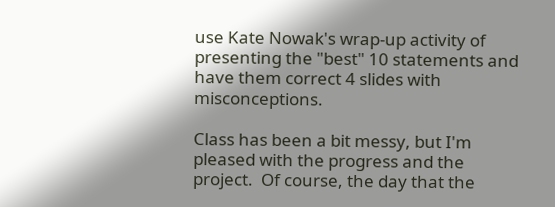use Kate Nowak's wrap-up activity of presenting the "best" 10 statements and have them correct 4 slides with misconceptions.

Class has been a bit messy, but I'm pleased with the progress and the project.  Of course, the day that the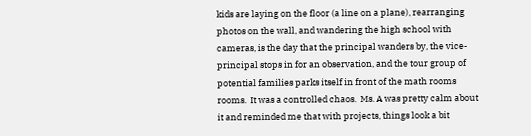kids are laying on the floor (a line on a plane), rearranging photos on the wall, and wandering the high school with cameras, is the day that the principal wanders by, the vice-principal stops in for an observation, and the tour group of potential families parks itself in front of the math rooms rooms.  It was a controlled chaos.  Ms. A was pretty calm about it and reminded me that with projects, things look a bit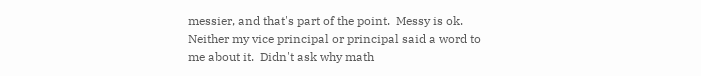messier, and that's part of the point.  Messy is ok.  Neither my vice principal or principal said a word to me about it.  Didn't ask why math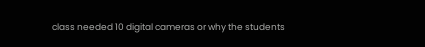class needed 10 digital cameras or why the students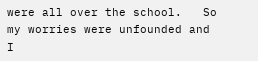were all over the school.   So my worries were unfounded and I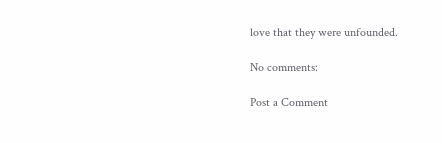love that they were unfounded.

No comments:

Post a Comment